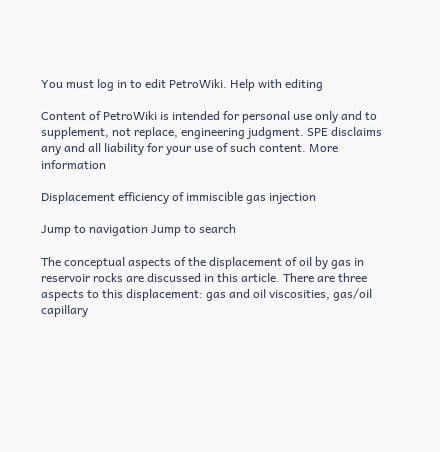You must log in to edit PetroWiki. Help with editing

Content of PetroWiki is intended for personal use only and to supplement, not replace, engineering judgment. SPE disclaims any and all liability for your use of such content. More information

Displacement efficiency of immiscible gas injection

Jump to navigation Jump to search

The conceptual aspects of the displacement of oil by gas in reservoir rocks are discussed in this article. There are three aspects to this displacement: gas and oil viscosities, gas/oil capillary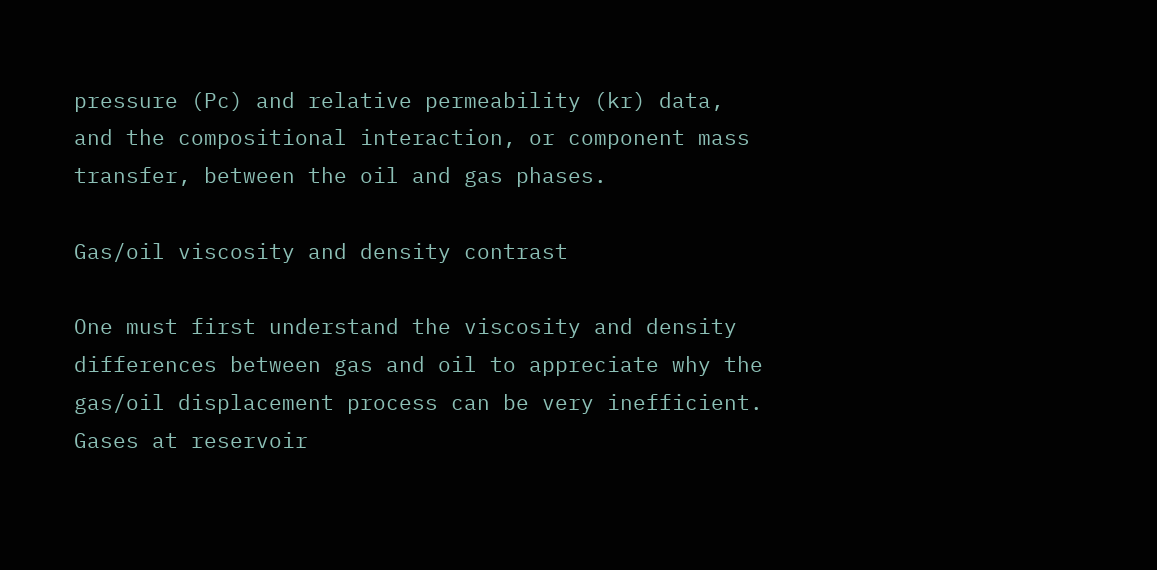pressure (Pc) and relative permeability (kr) data, and the compositional interaction, or component mass transfer, between the oil and gas phases.

Gas/oil viscosity and density contrast

One must first understand the viscosity and density differences between gas and oil to appreciate why the gas/oil displacement process can be very inefficient. Gases at reservoir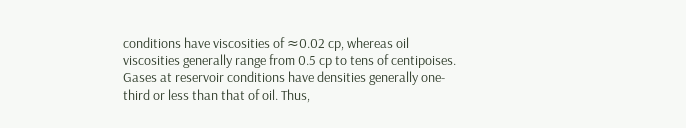conditions have viscosities of ≈0.02 cp, whereas oil viscosities generally range from 0.5 cp to tens of centipoises. Gases at reservoir conditions have densities generally one-third or less than that of oil. Thus,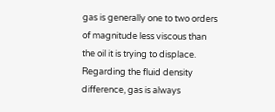gas is generally one to two orders of magnitude less viscous than the oil it is trying to displace. Regarding the fluid density difference, gas is always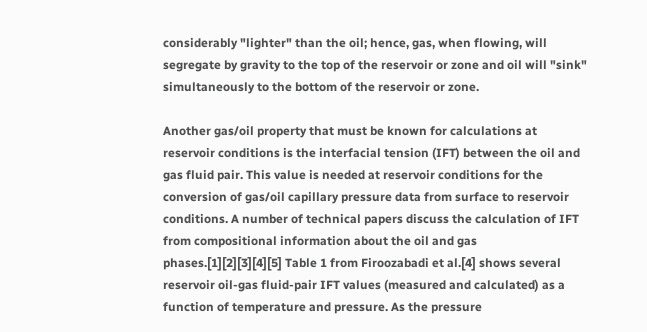considerably "lighter" than the oil; hence, gas, when flowing, will segregate by gravity to the top of the reservoir or zone and oil will "sink" simultaneously to the bottom of the reservoir or zone.

Another gas/oil property that must be known for calculations at reservoir conditions is the interfacial tension (IFT) between the oil and gas fluid pair. This value is needed at reservoir conditions for the conversion of gas/oil capillary pressure data from surface to reservoir conditions. A number of technical papers discuss the calculation of IFT from compositional information about the oil and gas phases.[1][2][3][4][5] Table 1 from Firoozabadi et al.[4] shows several reservoir oil-gas fluid-pair IFT values (measured and calculated) as a function of temperature and pressure. As the pressure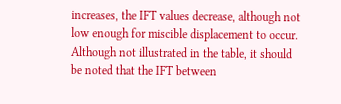increases, the IFT values decrease, although not low enough for miscible displacement to occur. Although not illustrated in the table, it should be noted that the IFT between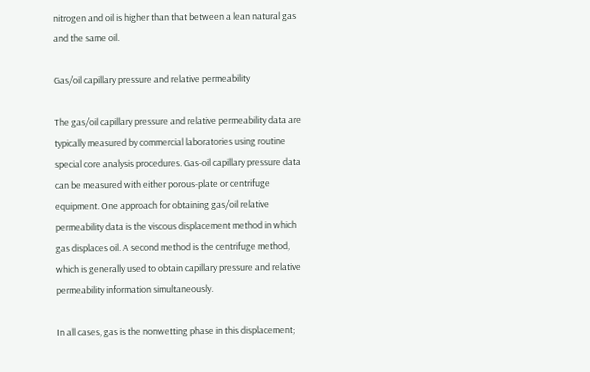nitrogen and oil is higher than that between a lean natural gas and the same oil.

Gas/oil capillary pressure and relative permeability

The gas/oil capillary pressure and relative permeability data are typically measured by commercial laboratories using routine special core analysis procedures. Gas-oil capillary pressure data can be measured with either porous-plate or centrifuge equipment. One approach for obtaining gas/oil relative permeability data is the viscous displacement method in which gas displaces oil. A second method is the centrifuge method, which is generally used to obtain capillary pressure and relative permeability information simultaneously.

In all cases, gas is the nonwetting phase in this displacement;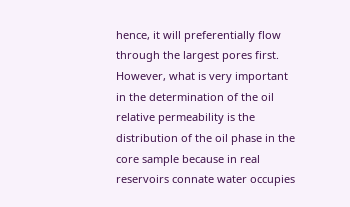hence, it will preferentially flow through the largest pores first. However, what is very important in the determination of the oil relative permeability is the distribution of the oil phase in the core sample because in real reservoirs connate water occupies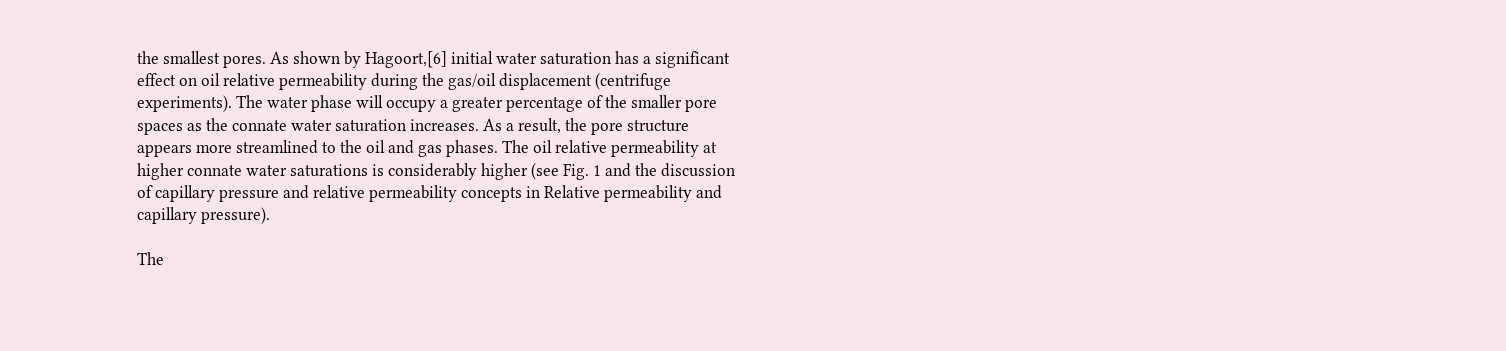the smallest pores. As shown by Hagoort,[6] initial water saturation has a significant effect on oil relative permeability during the gas/oil displacement (centrifuge experiments). The water phase will occupy a greater percentage of the smaller pore spaces as the connate water saturation increases. As a result, the pore structure appears more streamlined to the oil and gas phases. The oil relative permeability at higher connate water saturations is considerably higher (see Fig. 1 and the discussion of capillary pressure and relative permeability concepts in Relative permeability and capillary pressure).

The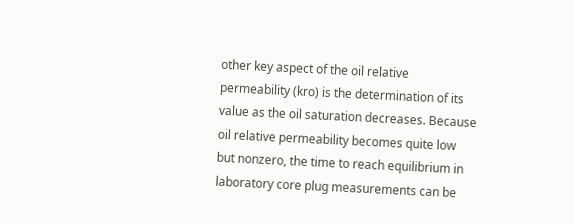other key aspect of the oil relative permeability (kro) is the determination of its value as the oil saturation decreases. Because oil relative permeability becomes quite low but nonzero, the time to reach equilibrium in laboratory core plug measurements can be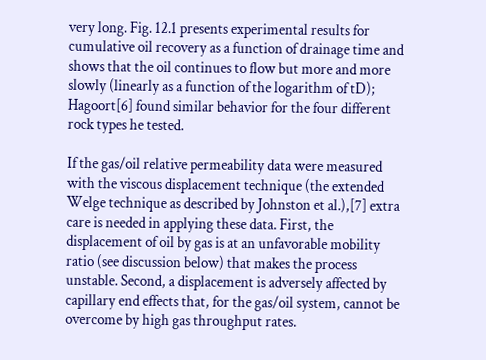very long. Fig. 12.1 presents experimental results for cumulative oil recovery as a function of drainage time and shows that the oil continues to flow but more and more slowly (linearly as a function of the logarithm of tD); Hagoort[6] found similar behavior for the four different rock types he tested.

If the gas/oil relative permeability data were measured with the viscous displacement technique (the extended Welge technique as described by Johnston et al.),[7] extra care is needed in applying these data. First, the displacement of oil by gas is at an unfavorable mobility ratio (see discussion below) that makes the process unstable. Second, a displacement is adversely affected by capillary end effects that, for the gas/oil system, cannot be overcome by high gas throughput rates.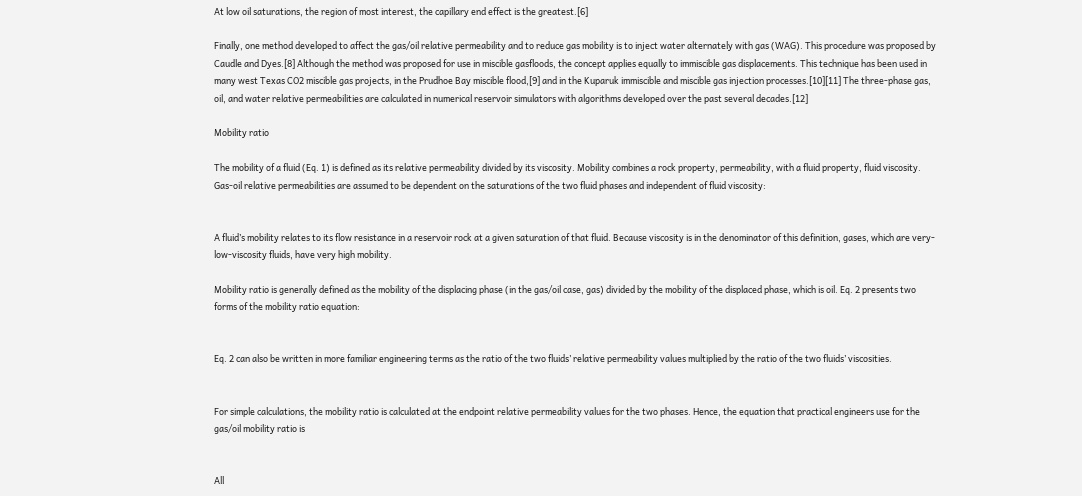At low oil saturations, the region of most interest, the capillary end effect is the greatest.[6]

Finally, one method developed to affect the gas/oil relative permeability and to reduce gas mobility is to inject water alternately with gas (WAG). This procedure was proposed by Caudle and Dyes.[8] Although the method was proposed for use in miscible gasfloods, the concept applies equally to immiscible gas displacements. This technique has been used in many west Texas CO2 miscible gas projects, in the Prudhoe Bay miscible flood,[9] and in the Kuparuk immiscible and miscible gas injection processes.[10][11] The three-phase gas, oil, and water relative permeabilities are calculated in numerical reservoir simulators with algorithms developed over the past several decades.[12]

Mobility ratio

The mobility of a fluid (Eq. 1) is defined as its relative permeability divided by its viscosity. Mobility combines a rock property, permeability, with a fluid property, fluid viscosity. Gas-oil relative permeabilities are assumed to be dependent on the saturations of the two fluid phases and independent of fluid viscosity:


A fluid’s mobility relates to its flow resistance in a reservoir rock at a given saturation of that fluid. Because viscosity is in the denominator of this definition, gases, which are very-low-viscosity fluids, have very high mobility.

Mobility ratio is generally defined as the mobility of the displacing phase (in the gas/oil case, gas) divided by the mobility of the displaced phase, which is oil. Eq. 2 presents two forms of the mobility ratio equation:


Eq. 2 can also be written in more familiar engineering terms as the ratio of the two fluids’ relative permeability values multiplied by the ratio of the two fluids’ viscosities.


For simple calculations, the mobility ratio is calculated at the endpoint relative permeability values for the two phases. Hence, the equation that practical engineers use for the gas/oil mobility ratio is


All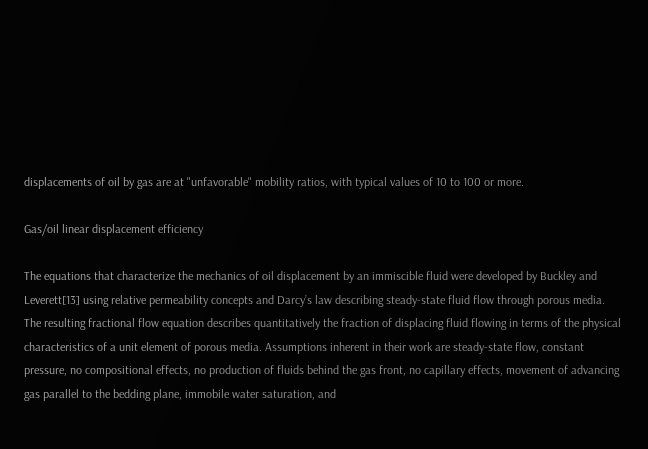displacements of oil by gas are at "unfavorable" mobility ratios, with typical values of 10 to 100 or more.

Gas/oil linear displacement efficiency

The equations that characterize the mechanics of oil displacement by an immiscible fluid were developed by Buckley and Leverett[13] using relative permeability concepts and Darcy’s law describing steady-state fluid flow through porous media. The resulting fractional flow equation describes quantitatively the fraction of displacing fluid flowing in terms of the physical characteristics of a unit element of porous media. Assumptions inherent in their work are steady-state flow, constant pressure, no compositional effects, no production of fluids behind the gas front, no capillary effects, movement of advancing gas parallel to the bedding plane, immobile water saturation, and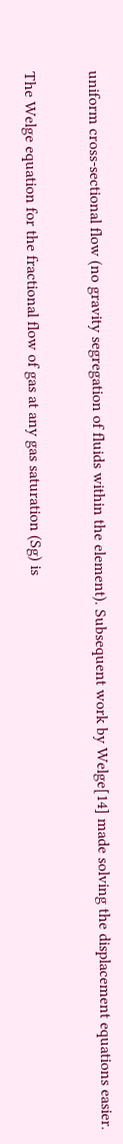uniform cross-sectional flow (no gravity segregation of fluids within the element). Subsequent work by Welge[14] made solving the displacement equations easier.

The Welge equation for the fractional flow of gas at any gas saturation (Sg) is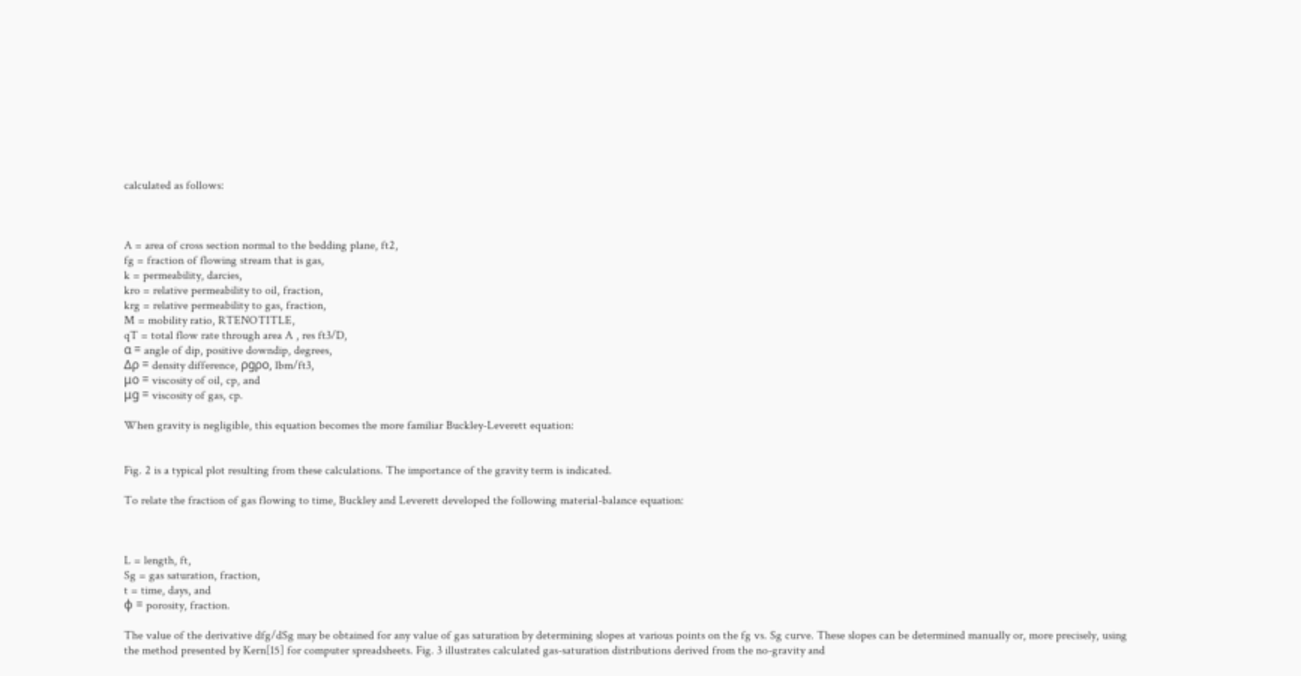calculated as follows:



A = area of cross section normal to the bedding plane, ft2,
fg = fraction of flowing stream that is gas,
k = permeability, darcies,
kro = relative permeability to oil, fraction,
krg = relative permeability to gas, fraction,
M = mobility ratio, RTENOTITLE,
qT = total flow rate through area A , res ft3/D,
α = angle of dip, positive downdip, degrees,
Δρ = density difference, ρgρo, lbm/ft3,
μo = viscosity of oil, cp, and
μg = viscosity of gas, cp.

When gravity is negligible, this equation becomes the more familiar Buckley-Leverett equation:


Fig. 2 is a typical plot resulting from these calculations. The importance of the gravity term is indicated.

To relate the fraction of gas flowing to time, Buckley and Leverett developed the following material-balance equation:



L = length, ft,
Sg = gas saturation, fraction,
t = time, days, and
ϕ = porosity, fraction.

The value of the derivative dfg/dSg may be obtained for any value of gas saturation by determining slopes at various points on the fg vs. Sg curve. These slopes can be determined manually or, more precisely, using the method presented by Kern[15] for computer spreadsheets. Fig. 3 illustrates calculated gas-saturation distributions derived from the no-gravity and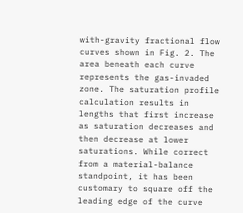with-gravity fractional flow curves shown in Fig. 2. The area beneath each curve represents the gas-invaded zone. The saturation profile calculation results in lengths that first increase as saturation decreases and then decrease at lower saturations. While correct from a material-balance standpoint, it has been customary to square off the leading edge of the curve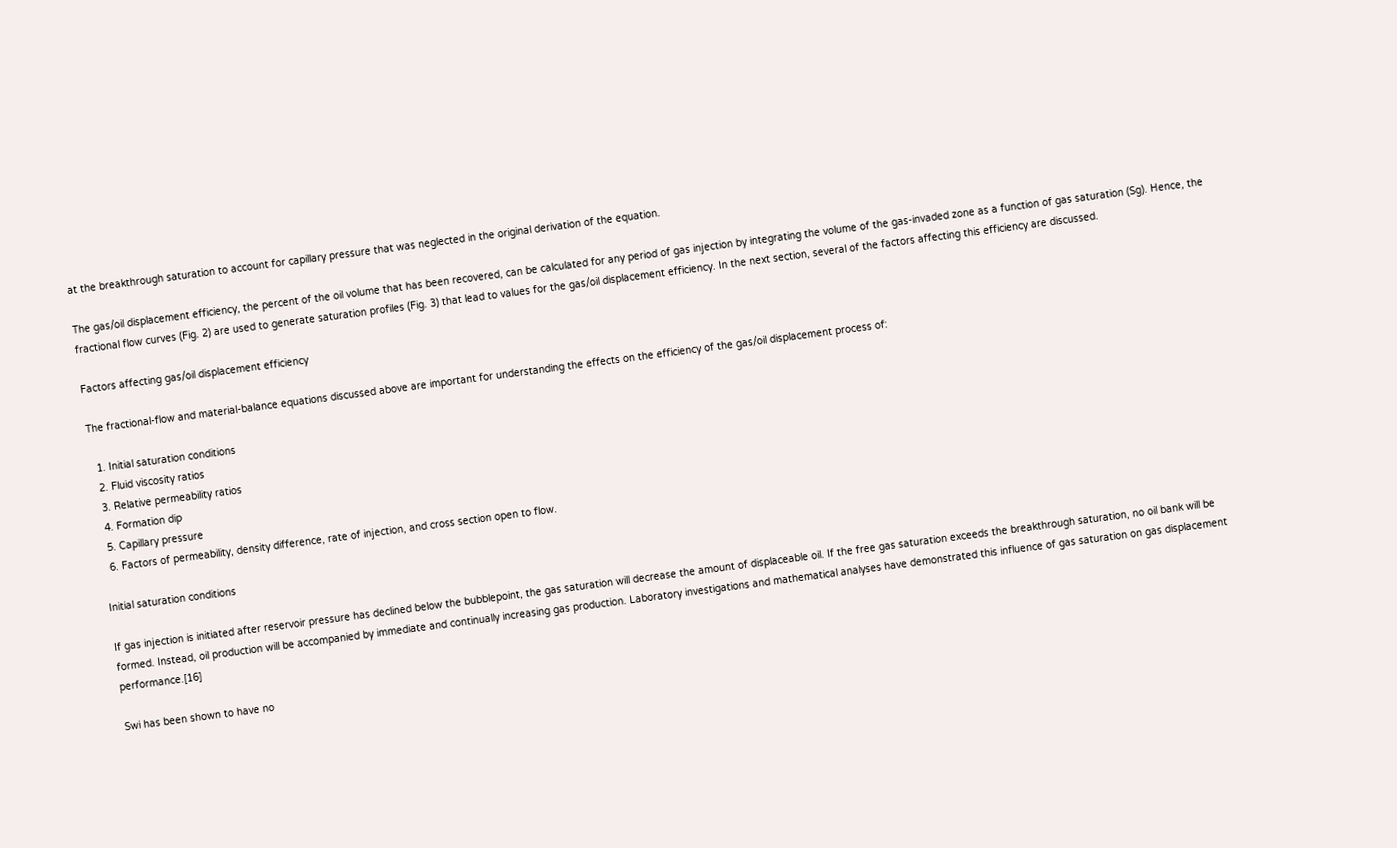at the breakthrough saturation to account for capillary pressure that was neglected in the original derivation of the equation.

The gas/oil displacement efficiency, the percent of the oil volume that has been recovered, can be calculated for any period of gas injection by integrating the volume of the gas-invaded zone as a function of gas saturation (Sg). Hence, the fractional flow curves (Fig. 2) are used to generate saturation profiles (Fig. 3) that lead to values for the gas/oil displacement efficiency. In the next section, several of the factors affecting this efficiency are discussed.

Factors affecting gas/oil displacement efficiency

The fractional-flow and material-balance equations discussed above are important for understanding the effects on the efficiency of the gas/oil displacement process of:

  1. Initial saturation conditions
  2. Fluid viscosity ratios
  3. Relative permeability ratios
  4. Formation dip
  5. Capillary pressure
  6. Factors of permeability, density difference, rate of injection, and cross section open to flow.

Initial saturation conditions

If gas injection is initiated after reservoir pressure has declined below the bubblepoint, the gas saturation will decrease the amount of displaceable oil. If the free gas saturation exceeds the breakthrough saturation, no oil bank will be formed. Instead, oil production will be accompanied by immediate and continually increasing gas production. Laboratory investigations and mathematical analyses have demonstrated this influence of gas saturation on gas displacement performance.[16]

Swi has been shown to have no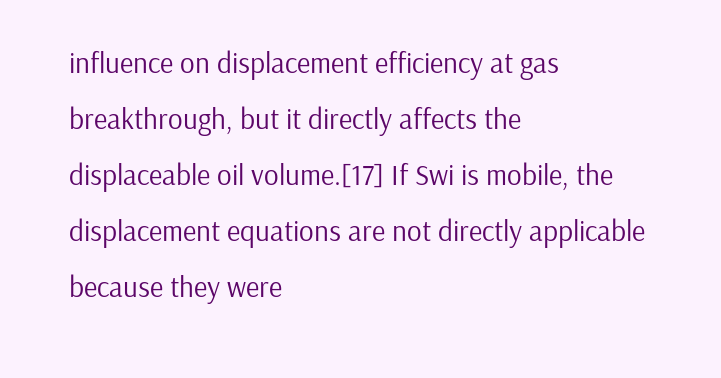influence on displacement efficiency at gas breakthrough, but it directly affects the displaceable oil volume.[17] If Swi is mobile, the displacement equations are not directly applicable because they were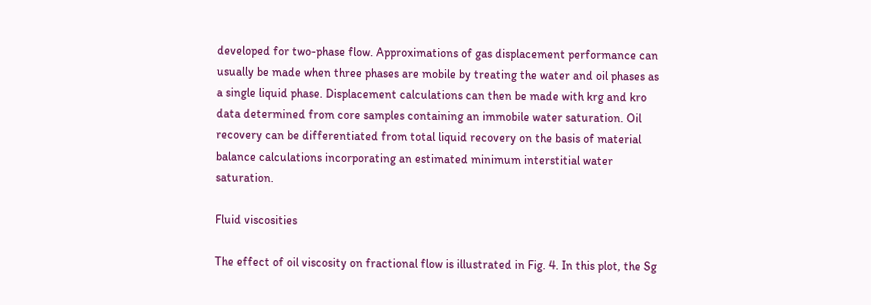developed for two-phase flow. Approximations of gas displacement performance can usually be made when three phases are mobile by treating the water and oil phases as a single liquid phase. Displacement calculations can then be made with krg and kro data determined from core samples containing an immobile water saturation. Oil recovery can be differentiated from total liquid recovery on the basis of material balance calculations incorporating an estimated minimum interstitial water saturation.

Fluid viscosities

The effect of oil viscosity on fractional flow is illustrated in Fig. 4. In this plot, the Sg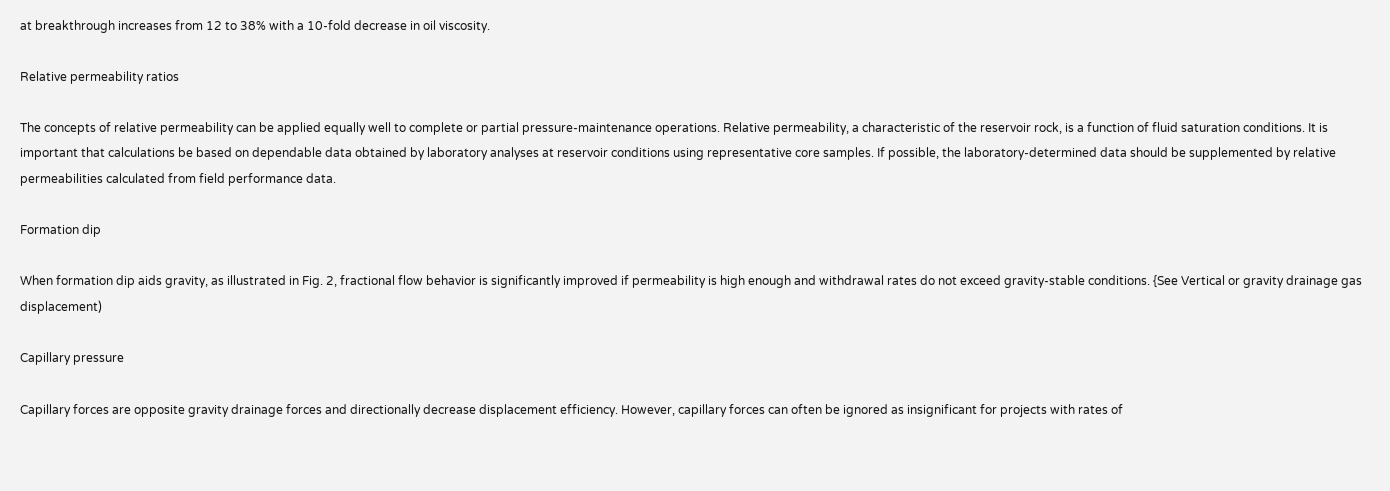at breakthrough increases from 12 to 38% with a 10-fold decrease in oil viscosity.

Relative permeability ratios

The concepts of relative permeability can be applied equally well to complete or partial pressure-maintenance operations. Relative permeability, a characteristic of the reservoir rock, is a function of fluid saturation conditions. It is important that calculations be based on dependable data obtained by laboratory analyses at reservoir conditions using representative core samples. If possible, the laboratory-determined data should be supplemented by relative permeabilities calculated from field performance data.

Formation dip

When formation dip aids gravity, as illustrated in Fig. 2, fractional flow behavior is significantly improved if permeability is high enough and withdrawal rates do not exceed gravity-stable conditions. {See Vertical or gravity drainage gas displacement)

Capillary pressure

Capillary forces are opposite gravity drainage forces and directionally decrease displacement efficiency. However, capillary forces can often be ignored as insignificant for projects with rates of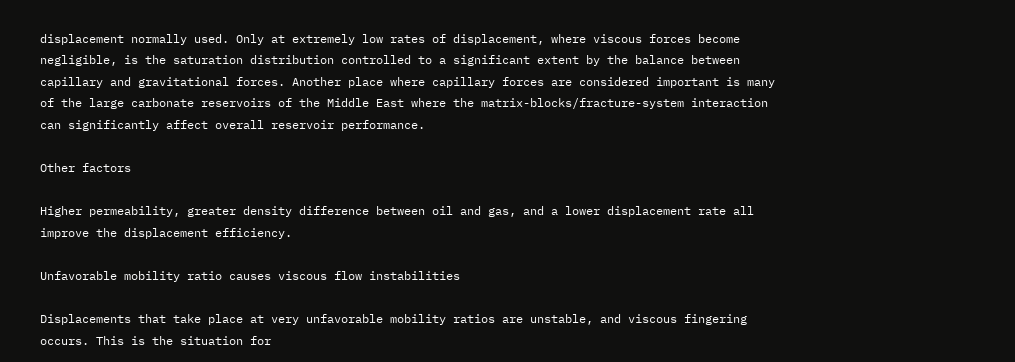displacement normally used. Only at extremely low rates of displacement, where viscous forces become negligible, is the saturation distribution controlled to a significant extent by the balance between capillary and gravitational forces. Another place where capillary forces are considered important is many of the large carbonate reservoirs of the Middle East where the matrix-blocks/fracture-system interaction can significantly affect overall reservoir performance.

Other factors

Higher permeability, greater density difference between oil and gas, and a lower displacement rate all improve the displacement efficiency.

Unfavorable mobility ratio causes viscous flow instabilities

Displacements that take place at very unfavorable mobility ratios are unstable, and viscous fingering occurs. This is the situation for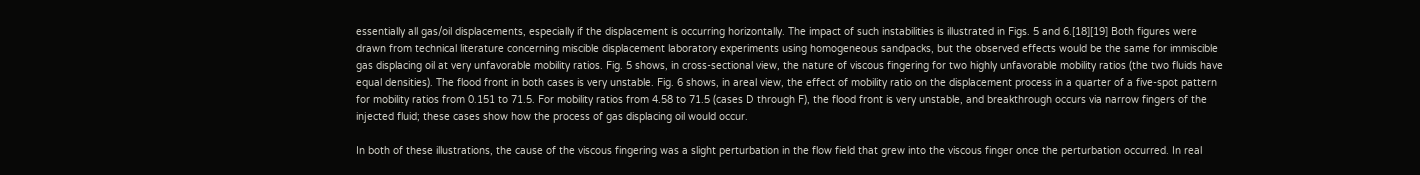essentially all gas/oil displacements, especially if the displacement is occurring horizontally. The impact of such instabilities is illustrated in Figs. 5 and 6.[18][19] Both figures were drawn from technical literature concerning miscible displacement laboratory experiments using homogeneous sandpacks, but the observed effects would be the same for immiscible gas displacing oil at very unfavorable mobility ratios. Fig. 5 shows, in cross-sectional view, the nature of viscous fingering for two highly unfavorable mobility ratios (the two fluids have equal densities). The flood front in both cases is very unstable. Fig. 6 shows, in areal view, the effect of mobility ratio on the displacement process in a quarter of a five-spot pattern for mobility ratios from 0.151 to 71.5. For mobility ratios from 4.58 to 71.5 (cases D through F), the flood front is very unstable, and breakthrough occurs via narrow fingers of the injected fluid; these cases show how the process of gas displacing oil would occur.

In both of these illustrations, the cause of the viscous fingering was a slight perturbation in the flow field that grew into the viscous finger once the perturbation occurred. In real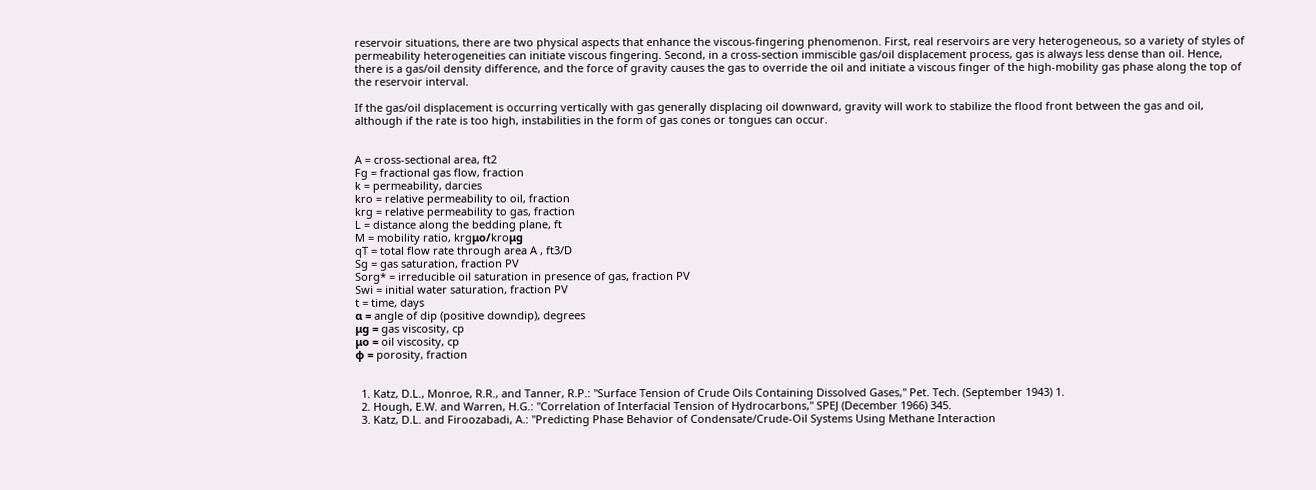reservoir situations, there are two physical aspects that enhance the viscous-fingering phenomenon. First, real reservoirs are very heterogeneous, so a variety of styles of permeability heterogeneities can initiate viscous fingering. Second, in a cross-section immiscible gas/oil displacement process, gas is always less dense than oil. Hence, there is a gas/oil density difference, and the force of gravity causes the gas to override the oil and initiate a viscous finger of the high-mobility gas phase along the top of the reservoir interval.

If the gas/oil displacement is occurring vertically with gas generally displacing oil downward, gravity will work to stabilize the flood front between the gas and oil, although if the rate is too high, instabilities in the form of gas cones or tongues can occur.


A = cross-sectional area, ft2
Fg = fractional gas flow, fraction
k = permeability, darcies
kro = relative permeability to oil, fraction
krg = relative permeability to gas, fraction
L = distance along the bedding plane, ft
M = mobility ratio, krgμo/kroμg
qT = total flow rate through area A , ft3/D
Sg = gas saturation, fraction PV
Sorg* = irreducible oil saturation in presence of gas, fraction PV
Swi = initial water saturation, fraction PV
t = time, days
α = angle of dip (positive downdip), degrees
μg = gas viscosity, cp
μo = oil viscosity, cp
ϕ = porosity, fraction


  1. Katz, D.L., Monroe, R.R., and Tanner, R.P.: "Surface Tension of Crude Oils Containing Dissolved Gases," Pet. Tech. (September 1943) 1.
  2. Hough, E.W. and Warren, H.G.: "Correlation of Interfacial Tension of Hydrocarbons," SPEJ (December 1966) 345.
  3. Katz, D.L. and Firoozabadi, A.: "Predicting Phase Behavior of Condensate/Crude-Oil Systems Using Methane Interaction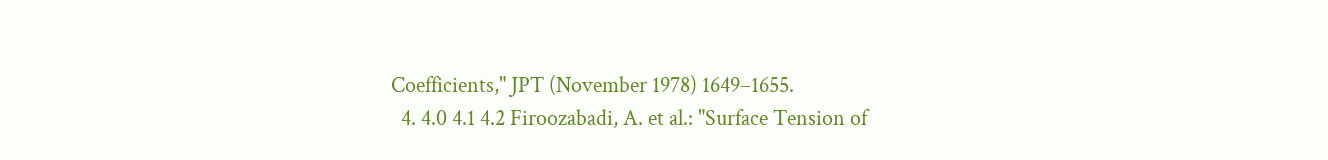Coefficients," JPT (November 1978) 1649–1655.
  4. 4.0 4.1 4.2 Firoozabadi, A. et al.: "Surface Tension of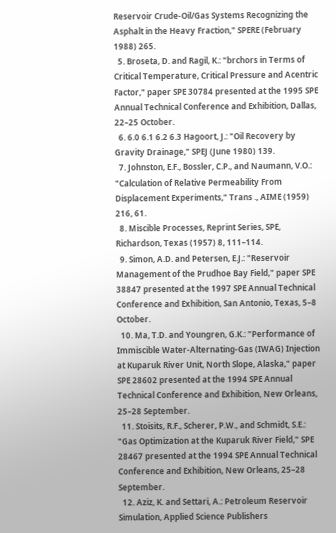Reservoir Crude-Oil/Gas Systems Recognizing the Asphalt in the Heavy Fraction," SPERE (February 1988) 265.
  5. Broseta, D. and Ragil, K.: "brchors in Terms of Critical Temperature, Critical Pressure and Acentric Factor," paper SPE 30784 presented at the 1995 SPE Annual Technical Conference and Exhibition, Dallas, 22–25 October.
  6. 6.0 6.1 6.2 6.3 Hagoort, J.: "Oil Recovery by Gravity Drainage," SPEJ (June 1980) 139.
  7. Johnston, E.F., Bossler, C.P., and Naumann, V.O.: "Calculation of Relative Permeability From Displacement Experiments," Trans ., AIME (1959) 216, 61.
  8. Miscible Processes, Reprint Series, SPE, Richardson, Texas (1957) 8, 111–114.
  9. Simon, A.D. and Petersen, E.J.: "Reservoir Management of the Prudhoe Bay Field," paper SPE 38847 presented at the 1997 SPE Annual Technical Conference and Exhibition, San Antonio, Texas, 5–8 October.
  10. Ma, T.D. and Youngren, G.K.: "Performance of Immiscible Water-Alternating-Gas (IWAG) Injection at Kuparuk River Unit, North Slope, Alaska," paper SPE 28602 presented at the 1994 SPE Annual Technical Conference and Exhibition, New Orleans, 25–28 September.
  11. Stoisits, R.F., Scherer, P.W., and Schmidt, S.E.: "Gas Optimization at the Kuparuk River Field," SPE 28467 presented at the 1994 SPE Annual Technical Conference and Exhibition, New Orleans, 25–28 September.
  12. Aziz, K. and Settari, A.: Petroleum Reservoir Simulation, Applied Science Publishers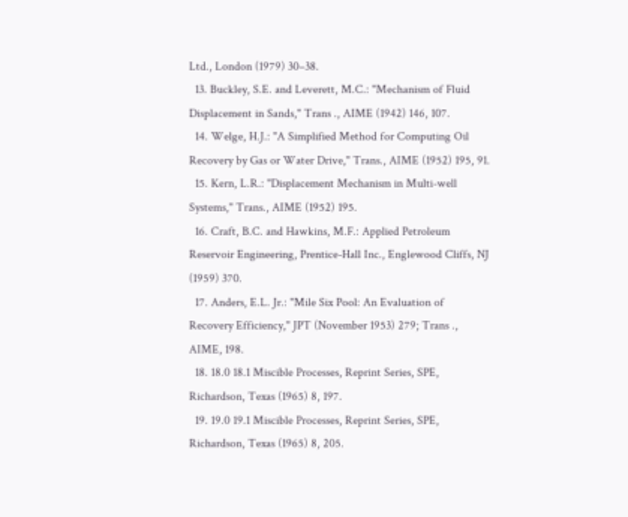Ltd., London (1979) 30–38.
  13. Buckley, S.E. and Leverett, M.C.: "Mechanism of Fluid Displacement in Sands," Trans ., AIME (1942) 146, 107.
  14. Welge, H.J.: "A Simplified Method for Computing Oil Recovery by Gas or Water Drive," Trans., AIME (1952) 195, 91.
  15. Kern, L.R.: "Displacement Mechanism in Multi-well Systems," Trans., AIME (1952) 195.
  16. Craft, B.C. and Hawkins, M.F.: Applied Petroleum Reservoir Engineering, Prentice-Hall Inc., Englewood Cliffs, NJ (1959) 370.
  17. Anders, E.L. Jr.: "Mile Six Pool: An Evaluation of Recovery Efficiency," JPT (November 1953) 279; Trans ., AIME, 198.
  18. 18.0 18.1 Miscible Processes, Reprint Series, SPE, Richardson, Texas (1965) 8, 197.
  19. 19.0 19.1 Miscible Processes, Reprint Series, SPE, Richardson, Texas (1965) 8, 205.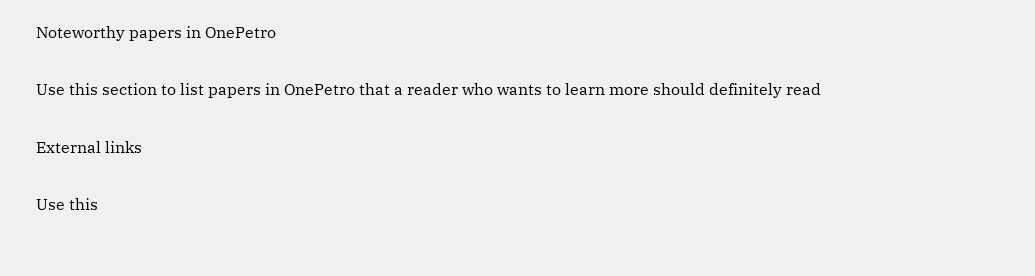Noteworthy papers in OnePetro

Use this section to list papers in OnePetro that a reader who wants to learn more should definitely read

External links

Use this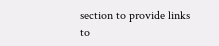section to provide links to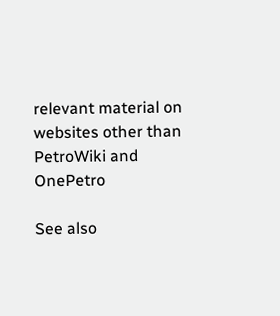relevant material on websites other than PetroWiki and OnePetro

See also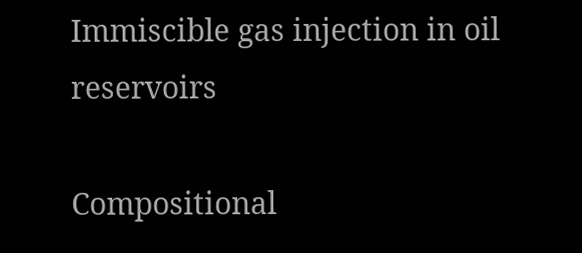Immiscible gas injection in oil reservoirs

Compositional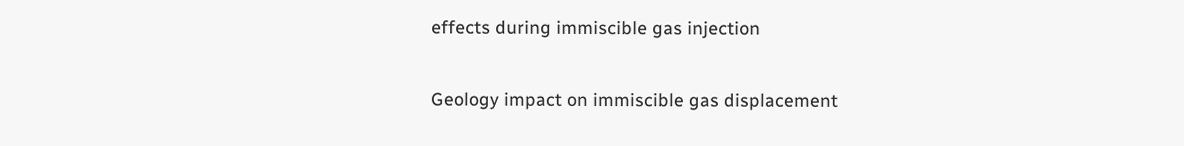effects during immiscible gas injection

Geology impact on immiscible gas displacement